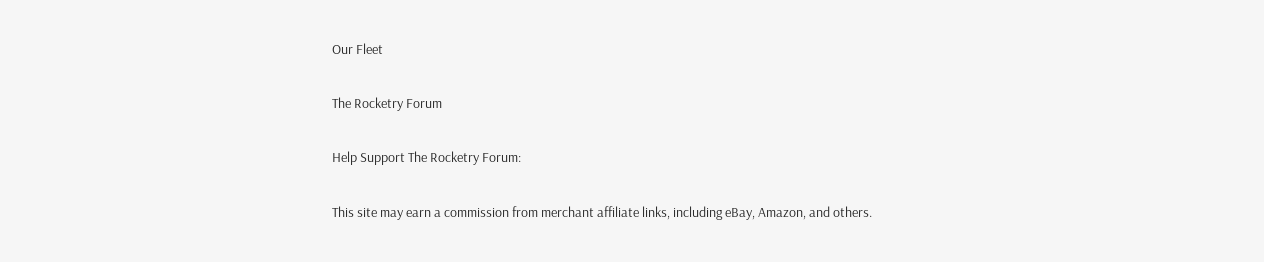Our Fleet

The Rocketry Forum

Help Support The Rocketry Forum:

This site may earn a commission from merchant affiliate links, including eBay, Amazon, and others.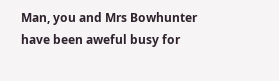Man, you and Mrs Bowhunter have been aweful busy for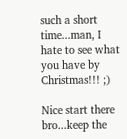such a short time...man, I hate to see what you have by Christmas!!! ;)

Nice start there bro...keep the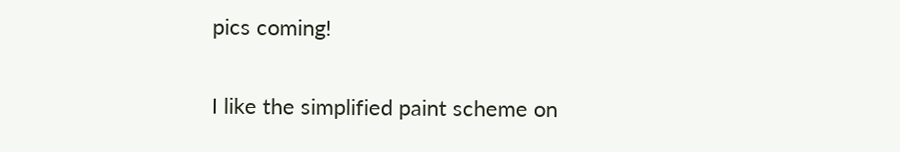pics coming!

I like the simplified paint scheme on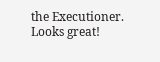the Executioner. Looks great!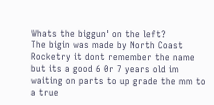Whats the biggun' on the left?
The bigin was made by North Coast Rocketry it dont remember the name but its a good 6 0r 7 years old im waiting on parts to up grade the mm to a true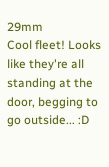29mm
Cool fleet! Looks like they're all standing at the door, begging to go outside... :D